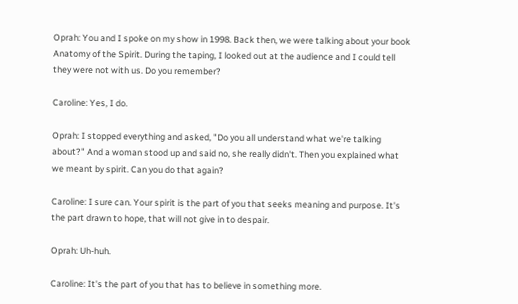Oprah: You and I spoke on my show in 1998. Back then, we were talking about your book Anatomy of the Spirit. During the taping, I looked out at the audience and I could tell they were not with us. Do you remember?

Caroline: Yes, I do.

Oprah: I stopped everything and asked, "Do you all understand what we're talking about?" And a woman stood up and said no, she really didn't. Then you explained what we meant by spirit. Can you do that again?

Caroline: I sure can. Your spirit is the part of you that seeks meaning and purpose. It's the part drawn to hope, that will not give in to despair.

Oprah: Uh-huh.

Caroline: It's the part of you that has to believe in something more.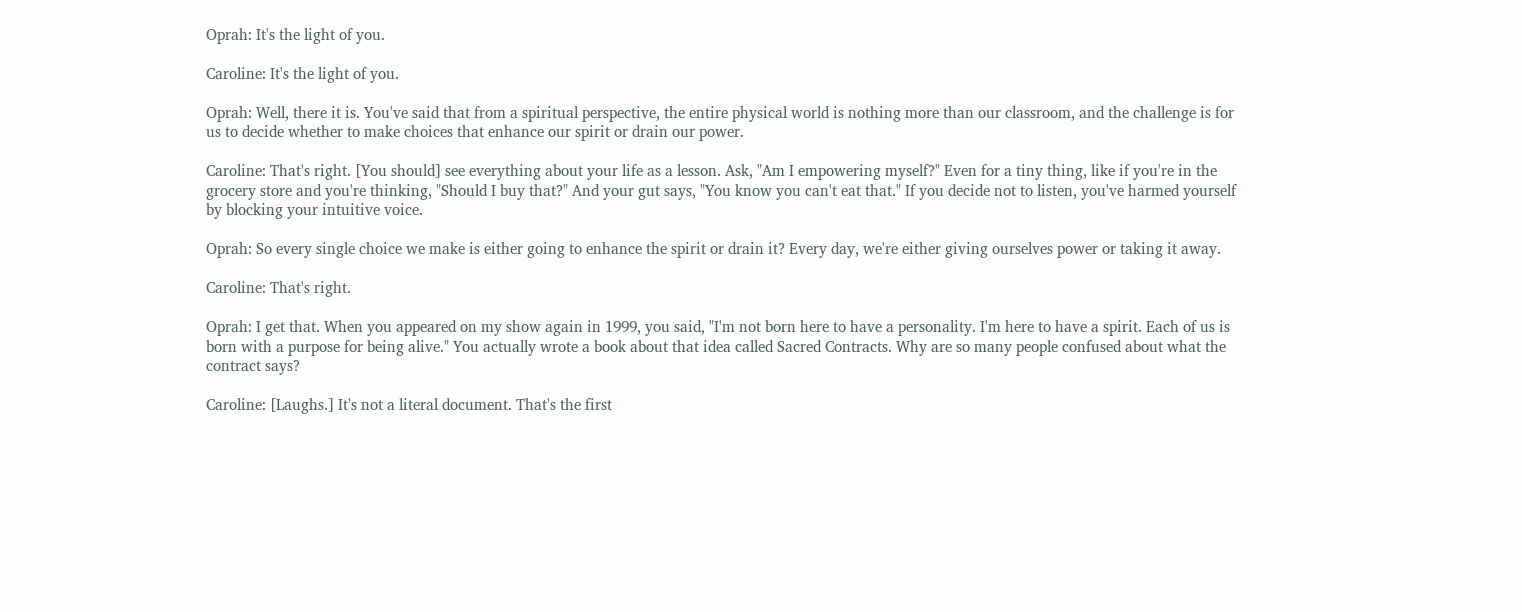Oprah: It's the light of you.

Caroline: It's the light of you.

Oprah: Well, there it is. You've said that from a spiritual perspective, the entire physical world is nothing more than our classroom, and the challenge is for us to decide whether to make choices that enhance our spirit or drain our power.

Caroline: That's right. [You should] see everything about your life as a lesson. Ask, "Am I empowering myself?" Even for a tiny thing, like if you're in the grocery store and you're thinking, "Should I buy that?" And your gut says, "You know you can't eat that." If you decide not to listen, you've harmed yourself by blocking your intuitive voice.

Oprah: So every single choice we make is either going to enhance the spirit or drain it? Every day, we're either giving ourselves power or taking it away.

Caroline: That's right.

Oprah: I get that. When you appeared on my show again in 1999, you said, "I'm not born here to have a personality. I'm here to have a spirit. Each of us is born with a purpose for being alive." You actually wrote a book about that idea called Sacred Contracts. Why are so many people confused about what the contract says?

Caroline: [Laughs.] It's not a literal document. That's the first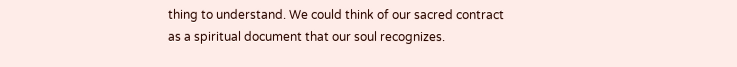thing to understand. We could think of our sacred contract as a spiritual document that our soul recognizes.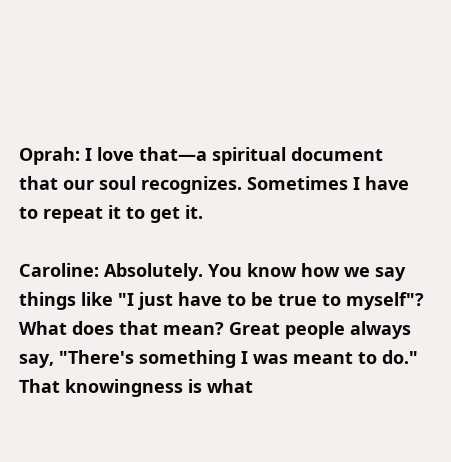Oprah: I love that—a spiritual document that our soul recognizes. Sometimes I have to repeat it to get it.

Caroline: Absolutely. You know how we say things like "I just have to be true to myself"? What does that mean? Great people always say, "There's something I was meant to do." That knowingness is what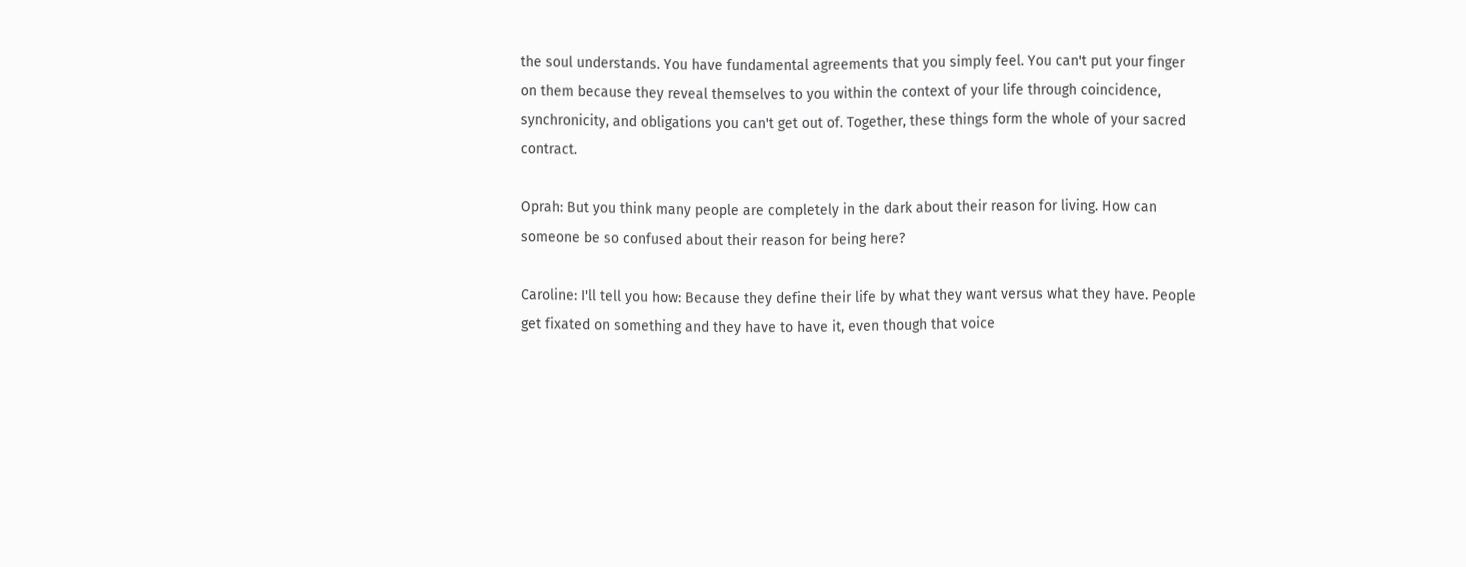the soul understands. You have fundamental agreements that you simply feel. You can't put your finger on them because they reveal themselves to you within the context of your life through coincidence, synchronicity, and obligations you can't get out of. Together, these things form the whole of your sacred contract.

Oprah: But you think many people are completely in the dark about their reason for living. How can someone be so confused about their reason for being here?

Caroline: I'll tell you how: Because they define their life by what they want versus what they have. People get fixated on something and they have to have it, even though that voice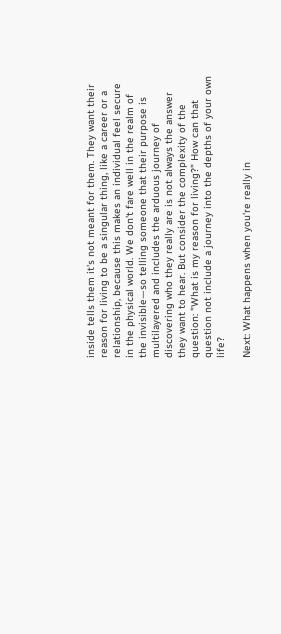inside tells them it's not meant for them. They want their reason for living to be a singular thing, like a career or a relationship, because this makes an individual feel secure in the physical world. We don't fare well in the realm of the invisible—so telling someone that their purpose is multilayered and includes the arduous journey of discovering who they really are is not always the answer they want to hear. But consider the complexity of the question: "What is my reason for living?" How can that question not include a journey into the depths of your own life?

Next: What happens when you're really in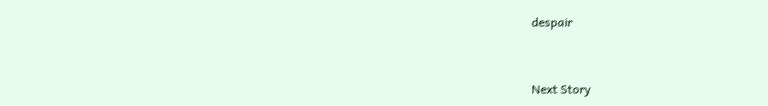despair


Next Story